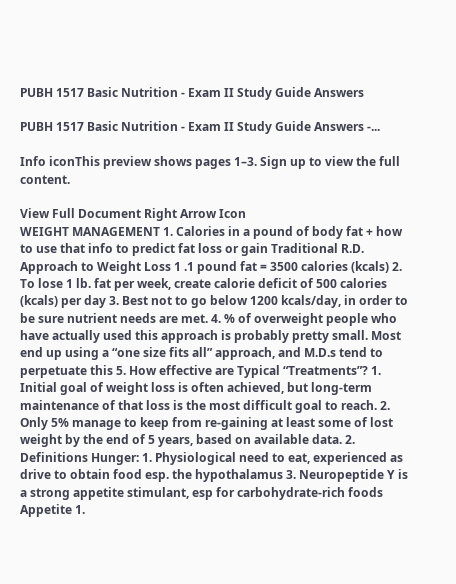PUBH 1517 Basic Nutrition - Exam II Study Guide Answers

PUBH 1517 Basic Nutrition - Exam II Study Guide Answers -...

Info iconThis preview shows pages 1–3. Sign up to view the full content.

View Full Document Right Arrow Icon
WEIGHT MANAGEMENT 1. Calories in a pound of body fat + how to use that info to predict fat loss or gain Traditional R.D. Approach to Weight Loss 1 .1 pound fat = 3500 calories (kcals) 2. To lose 1 lb. fat per week, create calorie deficit of 500 calories (kcals) per day 3. Best not to go below 1200 kcals/day, in order to be sure nutrient needs are met. 4. % of overweight people who have actually used this approach is probably pretty small. Most end up using a “one size fits all” approach, and M.D.s tend to perpetuate this 5. How effective are Typical “Treatments”? 1. Initial goal of weight loss is often achieved, but long-term maintenance of that loss is the most difficult goal to reach. 2. Only 5% manage to keep from re-gaining at least some of lost weight by the end of 5 years, based on available data. 2. Definitions Hunger: 1. Physiological need to eat, experienced as drive to obtain food esp. the hypothalamus 3. Neuropeptide Y is a strong appetite stimulant, esp for carbohydrate-rich foods Appetite 1.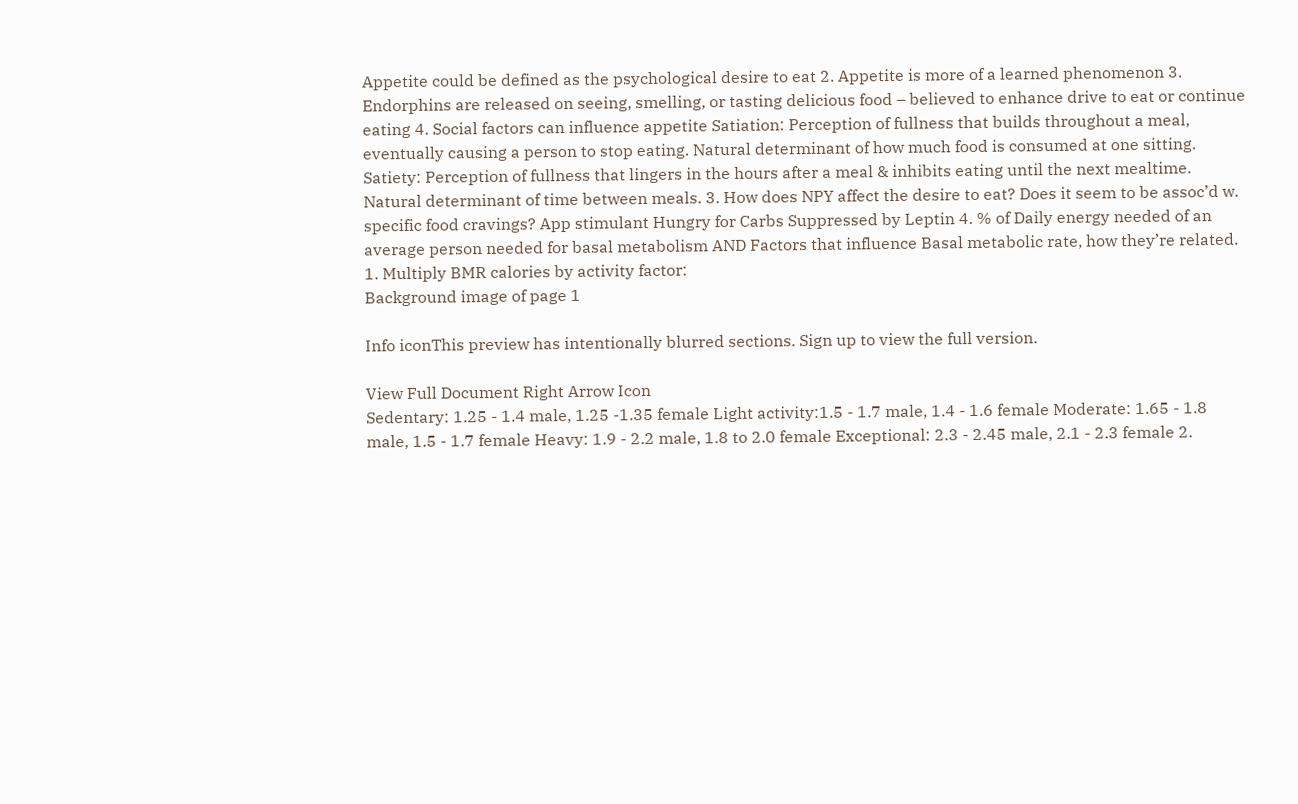Appetite could be defined as the psychological desire to eat 2. Appetite is more of a learned phenomenon 3. Endorphins are released on seeing, smelling, or tasting delicious food – believed to enhance drive to eat or continue eating 4. Social factors can influence appetite Satiation: Perception of fullness that builds throughout a meal, eventually causing a person to stop eating. Natural determinant of how much food is consumed at one sitting. Satiety: Perception of fullness that lingers in the hours after a meal & inhibits eating until the next mealtime. Natural determinant of time between meals. 3. How does NPY affect the desire to eat? Does it seem to be assoc’d w. specific food cravings? App stimulant Hungry for Carbs Suppressed by Leptin 4. % of Daily energy needed of an average person needed for basal metabolism AND Factors that influence Basal metabolic rate, how they’re related. 1. Multiply BMR calories by activity factor:
Background image of page 1

Info iconThis preview has intentionally blurred sections. Sign up to view the full version.

View Full Document Right Arrow Icon
Sedentary: 1.25 - 1.4 male, 1.25 -1.35 female Light activity:1.5 - 1.7 male, 1.4 - 1.6 female Moderate: 1.65 - 1.8 male, 1.5 - 1.7 female Heavy: 1.9 - 2.2 male, 1.8 to 2.0 female Exceptional: 2.3 - 2.45 male, 2.1 - 2.3 female 2.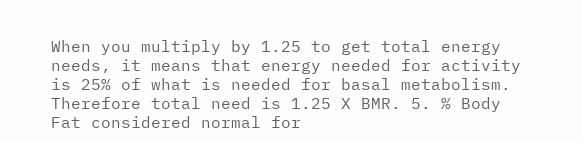When you multiply by 1.25 to get total energy needs, it means that energy needed for activity is 25% of what is needed for basal metabolism. Therefore total need is 1.25 X BMR. 5. % Body Fat considered normal for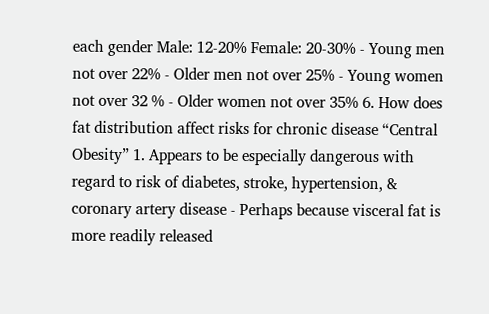each gender Male: 12-20% Female: 20-30% - Young men not over 22% - Older men not over 25% - Young women not over 32 % - Older women not over 35% 6. How does fat distribution affect risks for chronic disease “Central Obesity” 1. Appears to be especially dangerous with regard to risk of diabetes, stroke, hypertension, & coronary artery disease - Perhaps because visceral fat is more readily released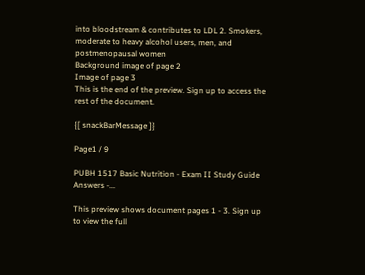into bloodstream & contributes to LDL 2. Smokers, moderate to heavy alcohol users, men, and postmenopausal women
Background image of page 2
Image of page 3
This is the end of the preview. Sign up to access the rest of the document.

{[ snackBarMessage ]}

Page1 / 9

PUBH 1517 Basic Nutrition - Exam II Study Guide Answers -...

This preview shows document pages 1 - 3. Sign up to view the full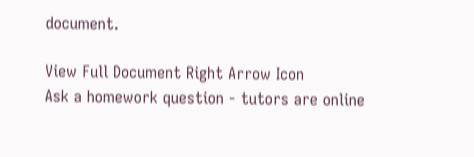document.

View Full Document Right Arrow Icon
Ask a homework question - tutors are online